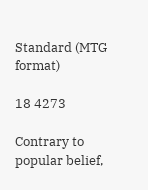Standard (MTG format)

18 4273

Contrary to popular belief,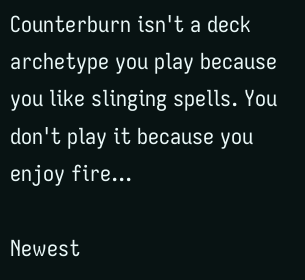Counterburn isn't a deck archetype you play because you like slinging spells. You don't play it because you enjoy fire...

Newest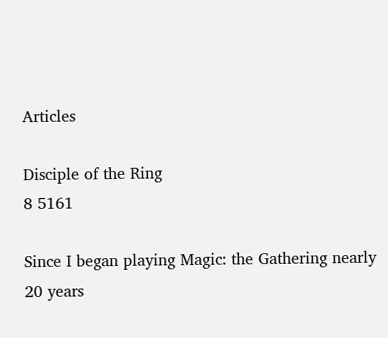Articles

Disciple of the Ring
8 5161

Since I began playing Magic: the Gathering nearly 20 years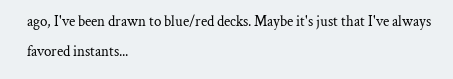ago, I've been drawn to blue/red decks. Maybe it's just that I've always favored instants...